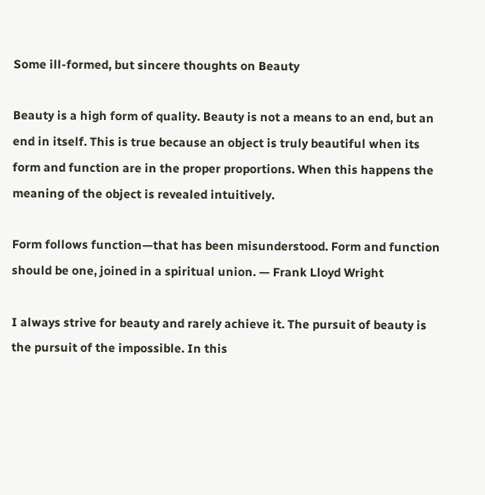Some ill-formed, but sincere thoughts on Beauty

Beauty is a high form of quality. Beauty is not a means to an end, but an end in itself. This is true because an object is truly beautiful when its form and function are in the proper proportions. When this happens the meaning of the object is revealed intuitively.

Form follows function—that has been misunderstood. Form and function should be one, joined in a spiritual union. — Frank Lloyd Wright

I always strive for beauty and rarely achieve it. The pursuit of beauty is the pursuit of the impossible. In this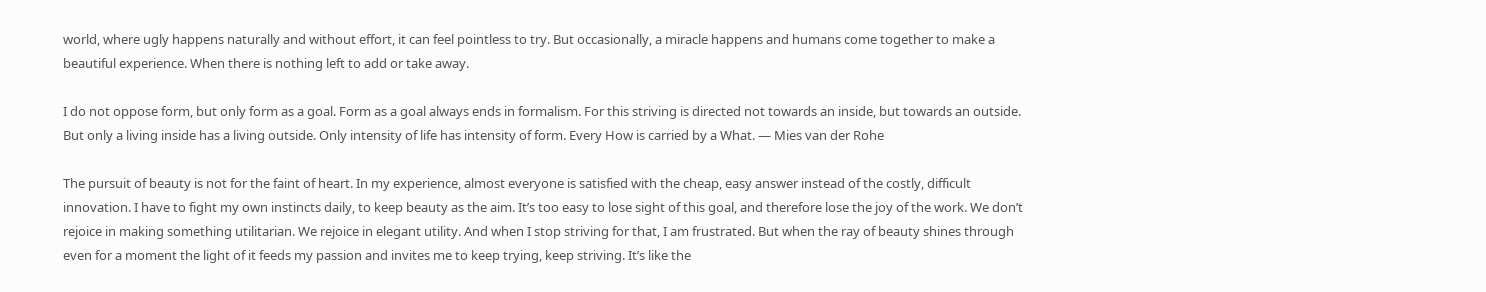world, where ugly happens naturally and without effort, it can feel pointless to try. But occasionally, a miracle happens and humans come together to make a beautiful experience. When there is nothing left to add or take away.

I do not oppose form, but only form as a goal. Form as a goal always ends in formalism. For this striving is directed not towards an inside, but towards an outside. But only a living inside has a living outside. Only intensity of life has intensity of form. Every How is carried by a What. — Mies van der Rohe

The pursuit of beauty is not for the faint of heart. In my experience, almost everyone is satisfied with the cheap, easy answer instead of the costly, difficult innovation. I have to fight my own instincts daily, to keep beauty as the aim. It’s too easy to lose sight of this goal, and therefore lose the joy of the work. We don’t rejoice in making something utilitarian. We rejoice in elegant utility. And when I stop striving for that, I am frustrated. But when the ray of beauty shines through even for a moment the light of it feeds my passion and invites me to keep trying, keep striving. It’s like the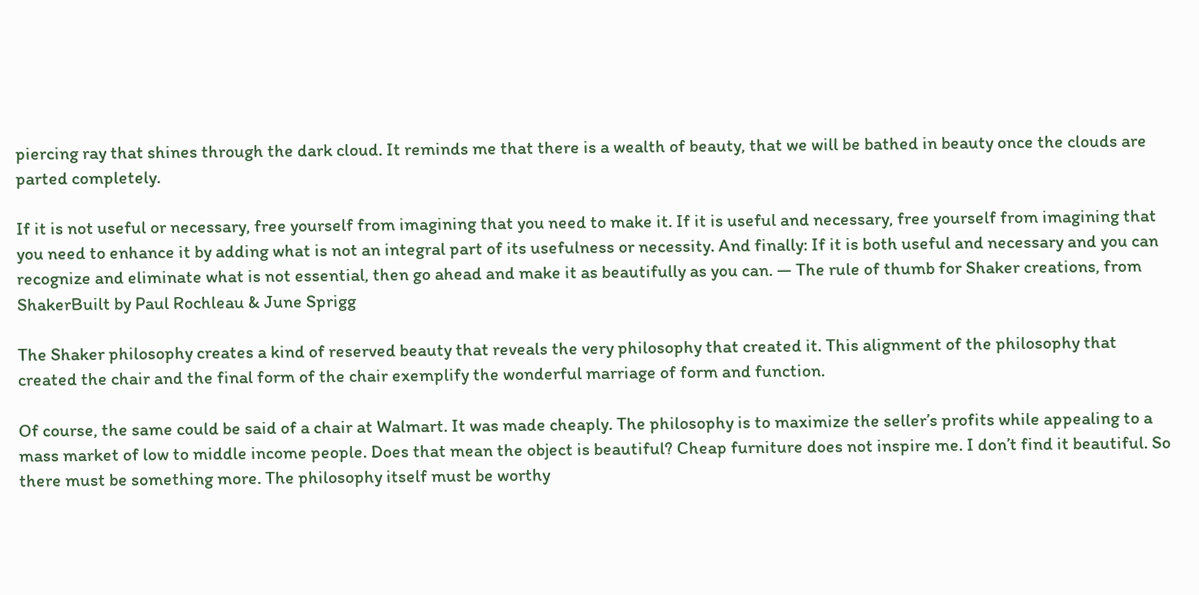piercing ray that shines through the dark cloud. It reminds me that there is a wealth of beauty, that we will be bathed in beauty once the clouds are parted completely.

If it is not useful or necessary, free yourself from imagining that you need to make it. If it is useful and necessary, free yourself from imagining that you need to enhance it by adding what is not an integral part of its usefulness or necessity. And finally: If it is both useful and necessary and you can recognize and eliminate what is not essential, then go ahead and make it as beautifully as you can. — The rule of thumb for Shaker creations, from ShakerBuilt by Paul Rochleau & June Sprigg

The Shaker philosophy creates a kind of reserved beauty that reveals the very philosophy that created it. This alignment of the philosophy that created the chair and the final form of the chair exemplify the wonderful marriage of form and function.

Of course, the same could be said of a chair at Walmart. It was made cheaply. The philosophy is to maximize the seller’s profits while appealing to a mass market of low to middle income people. Does that mean the object is beautiful? Cheap furniture does not inspire me. I don’t find it beautiful. So there must be something more. The philosophy itself must be worthy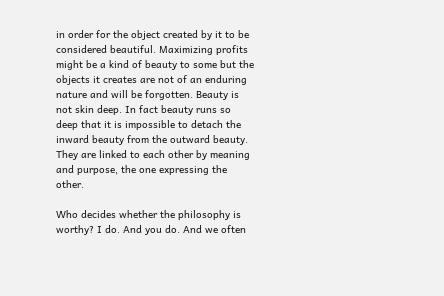in order for the object created by it to be considered beautiful. Maximizing profits might be a kind of beauty to some but the objects it creates are not of an enduring nature and will be forgotten. Beauty is not skin deep. In fact beauty runs so deep that it is impossible to detach the inward beauty from the outward beauty. They are linked to each other by meaning and purpose, the one expressing the other.

Who decides whether the philosophy is worthy? I do. And you do. And we often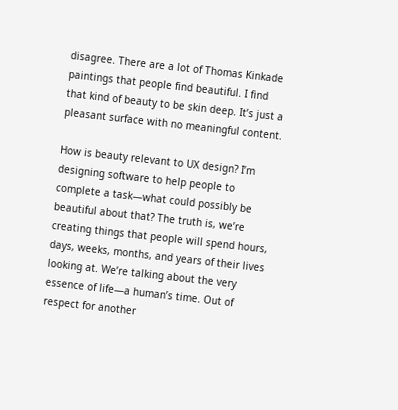disagree. There are a lot of Thomas Kinkade paintings that people find beautiful. I find that kind of beauty to be skin deep. It’s just a pleasant surface with no meaningful content.

How is beauty relevant to UX design? I’m designing software to help people to complete a task—what could possibly be beautiful about that? The truth is, we’re creating things that people will spend hours, days, weeks, months, and years of their lives looking at. We’re talking about the very essence of life—a human’s time. Out of respect for another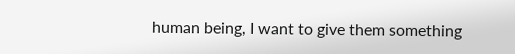human being, I want to give them something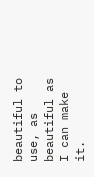beautiful to use, as beautiful as I can make it.